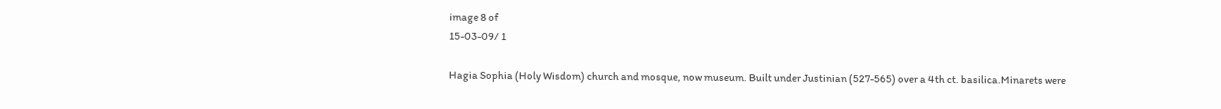image 8 of
15-03-09/ 1

Hagia Sophia (Holy Wisdom) church and mosque, now museum. Built under Justinian (527-565) over a 4th ct. basilica.Minarets were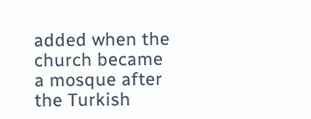added when the church became a mosque after the Turkish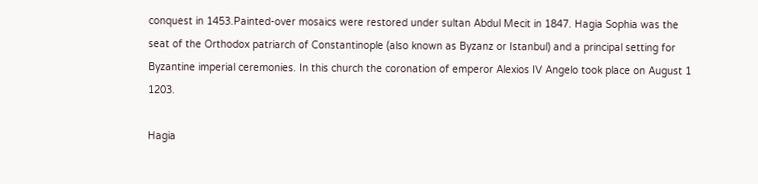conquest in 1453.Painted-over mosaics were restored under sultan Abdul Mecit in 1847. Hagia Sophia was the seat of the Orthodox patriarch of Constantinople (also known as Byzanz or Istanbul) and a principal setting for Byzantine imperial ceremonies. In this church the coronation of emperor Alexios IV Angelo took place on August 1 1203.

Hagia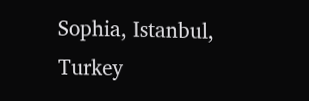Sophia, Istanbul, Turkey